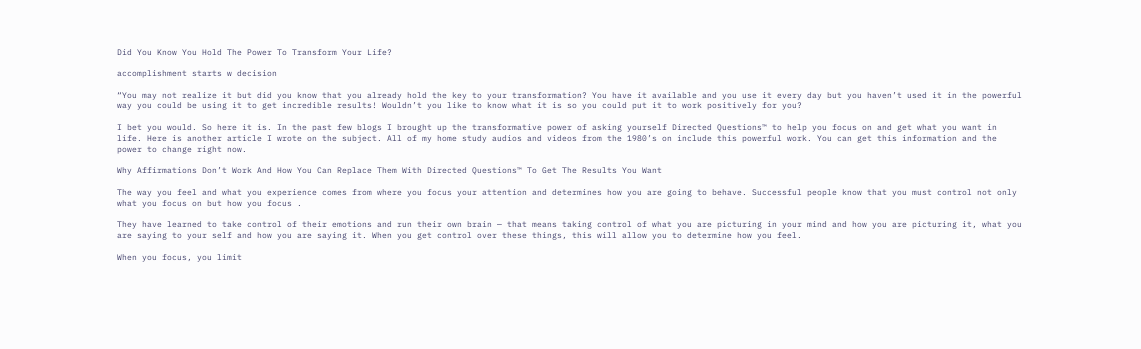Did You Know You Hold The Power To Transform Your Life?

accomplishment starts w decision

“You may not realize it but did you know that you already hold the key to your transformation? You have it available and you use it every day but you haven’t used it in the powerful way you could be using it to get incredible results! Wouldn’t you like to know what it is so you could put it to work positively for you?

I bet you would. So here it is. In the past few blogs I brought up the transformative power of asking yourself Directed Questions™ to help you focus on and get what you want in life. Here is another article I wrote on the subject. All of my home study audios and videos from the 1980’s on include this powerful work. You can get this information and the power to change right now.

Why Affirmations Don’t Work And How You Can Replace Them With Directed Questions™ To Get The Results You Want

The way you feel and what you experience comes from where you focus your attention and determines how you are going to behave. Successful people know that you must control not only what you focus on but how you focus .

They have learned to take control of their emotions and run their own brain — that means taking control of what you are picturing in your mind and how you are picturing it, what you are saying to your self and how you are saying it. When you get control over these things, this will allow you to determine how you feel.

When you focus, you limit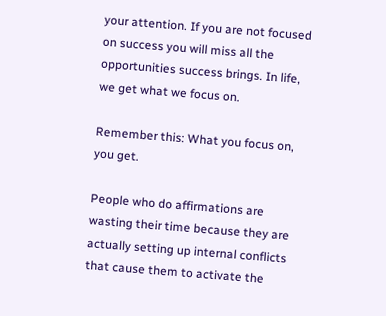your attention. If you are not focused on success you will miss all the opportunities success brings. In life, we get what we focus on.

Remember this: What you focus on, you get.

People who do affirmations are wasting their time because they are actually setting up internal conflicts that cause them to activate the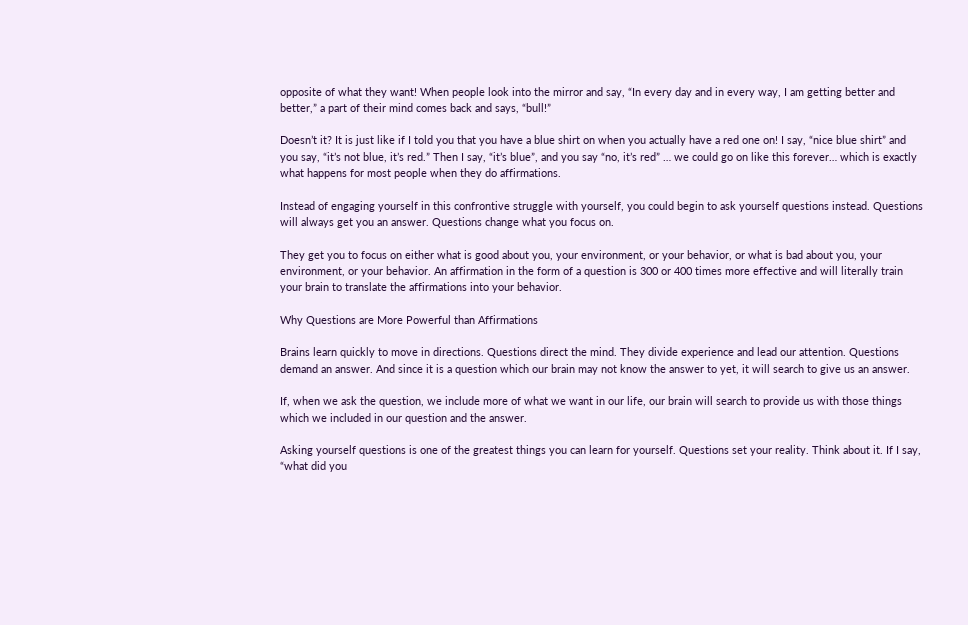opposite of what they want! When people look into the mirror and say, “In every day and in every way, I am getting better and better,” a part of their mind comes back and says, “bull!”

Doesn’t it? It is just like if I told you that you have a blue shirt on when you actually have a red one on! I say, “nice blue shirt” and you say, “it’s not blue, it’s red.” Then I say, “it’s blue”, and you say “no, it’s red” … we could go on like this forever… which is exactly what happens for most people when they do affirmations.

Instead of engaging yourself in this confrontive struggle with yourself, you could begin to ask yourself questions instead. Questions will always get you an answer. Questions change what you focus on.

They get you to focus on either what is good about you, your environment, or your behavior, or what is bad about you, your environment, or your behavior. An affirmation in the form of a question is 300 or 400 times more effective and will literally train your brain to translate the affirmations into your behavior.

Why Questions are More Powerful than Affirmations

Brains learn quickly to move in directions. Questions direct the mind. They divide experience and lead our attention. Questions demand an answer. And since it is a question which our brain may not know the answer to yet, it will search to give us an answer.

If, when we ask the question, we include more of what we want in our life, our brain will search to provide us with those things which we included in our question and the answer.

Asking yourself questions is one of the greatest things you can learn for yourself. Questions set your reality. Think about it. If I say, “what did you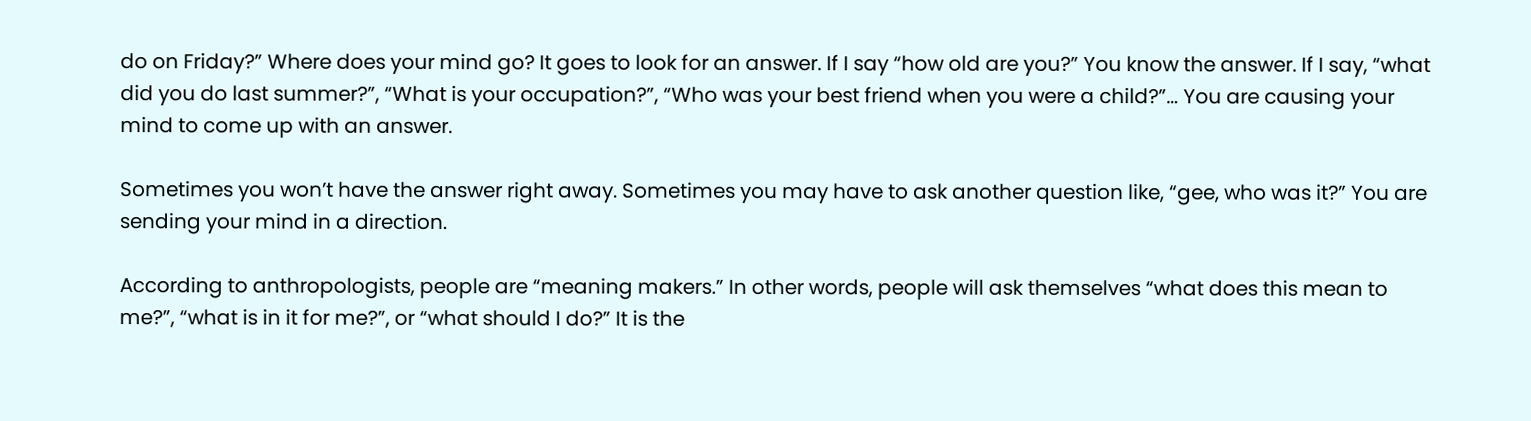do on Friday?” Where does your mind go? It goes to look for an answer. If I say “how old are you?” You know the answer. If I say, “what did you do last summer?”, “What is your occupation?”, “Who was your best friend when you were a child?”… You are causing your mind to come up with an answer.

Sometimes you won’t have the answer right away. Sometimes you may have to ask another question like, “gee, who was it?” You are sending your mind in a direction.

According to anthropologists, people are “meaning makers.” In other words, people will ask themselves “what does this mean to me?”, “what is in it for me?”, or “what should I do?” It is the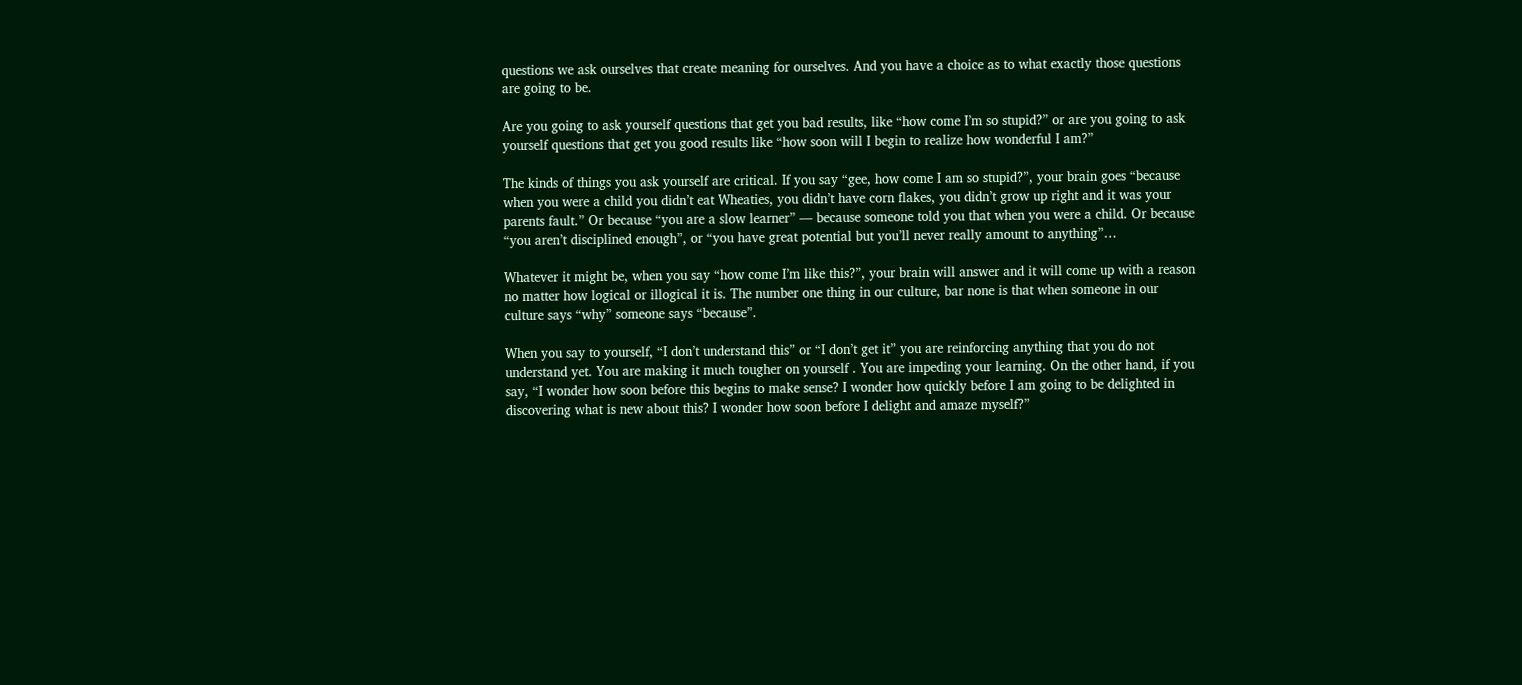questions we ask ourselves that create meaning for ourselves. And you have a choice as to what exactly those questions are going to be.

Are you going to ask yourself questions that get you bad results, like “how come I’m so stupid?” or are you going to ask yourself questions that get you good results like “how soon will I begin to realize how wonderful I am?”

The kinds of things you ask yourself are critical. If you say “gee, how come I am so stupid?”, your brain goes “because when you were a child you didn’t eat Wheaties, you didn’t have corn flakes, you didn’t grow up right and it was your parents fault.” Or because “you are a slow learner” — because someone told you that when you were a child. Or because “you aren’t disciplined enough”, or “you have great potential but you’ll never really amount to anything”…

Whatever it might be, when you say “how come I’m like this?”, your brain will answer and it will come up with a reason no matter how logical or illogical it is. The number one thing in our culture, bar none is that when someone in our culture says “why” someone says “because”.

When you say to yourself, “I don’t understand this” or “I don’t get it” you are reinforcing anything that you do not understand yet. You are making it much tougher on yourself . You are impeding your learning. On the other hand, if you say, “I wonder how soon before this begins to make sense? I wonder how quickly before I am going to be delighted in discovering what is new about this? I wonder how soon before I delight and amaze myself?”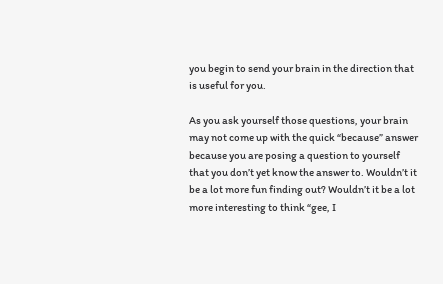you begin to send your brain in the direction that is useful for you.

As you ask yourself those questions, your brain may not come up with the quick “because” answer because you are posing a question to yourself that you don’t yet know the answer to. Wouldn’t it be a lot more fun finding out? Wouldn’t it be a lot more interesting to think “gee, I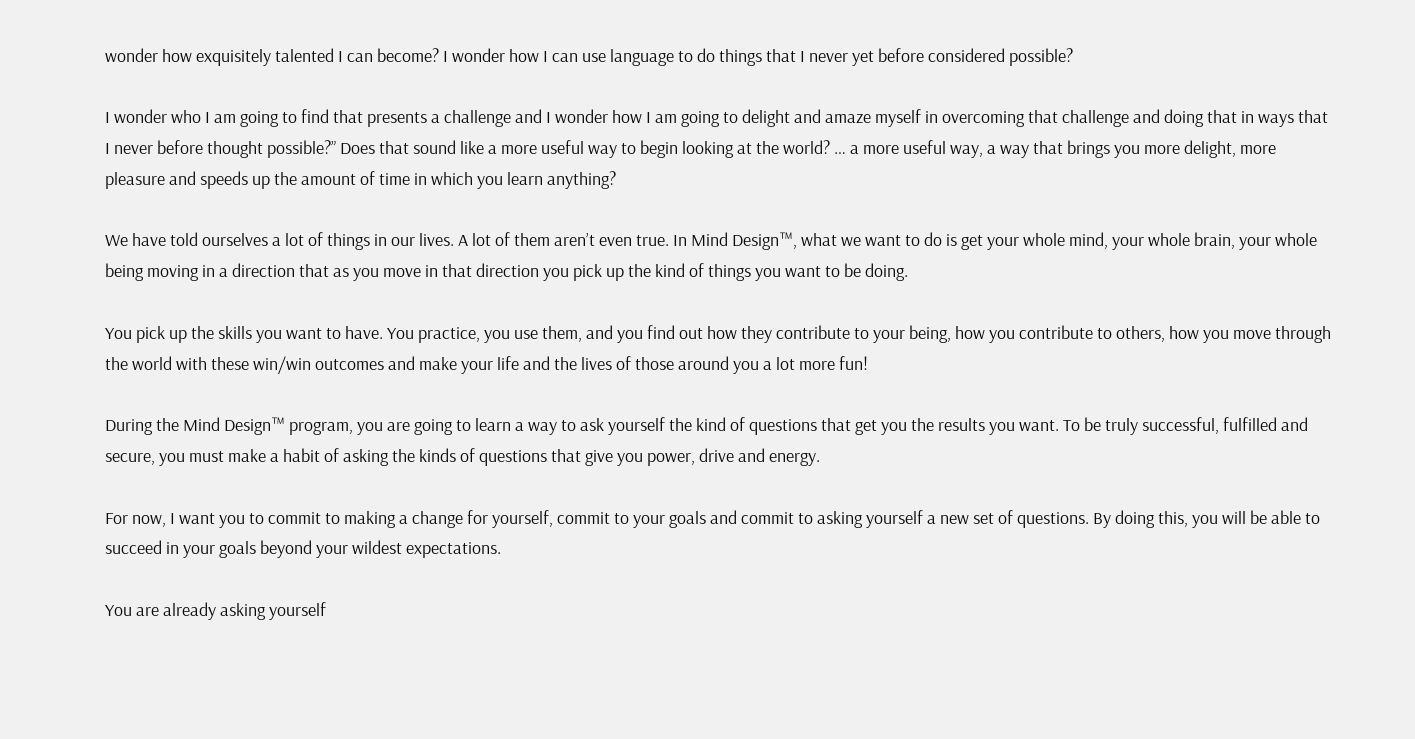wonder how exquisitely talented I can become? I wonder how I can use language to do things that I never yet before considered possible?

I wonder who I am going to find that presents a challenge and I wonder how I am going to delight and amaze myself in overcoming that challenge and doing that in ways that I never before thought possible?” Does that sound like a more useful way to begin looking at the world? … a more useful way, a way that brings you more delight, more pleasure and speeds up the amount of time in which you learn anything?

We have told ourselves a lot of things in our lives. A lot of them aren’t even true. In Mind Design™, what we want to do is get your whole mind, your whole brain, your whole being moving in a direction that as you move in that direction you pick up the kind of things you want to be doing.

You pick up the skills you want to have. You practice, you use them, and you find out how they contribute to your being, how you contribute to others, how you move through the world with these win/win outcomes and make your life and the lives of those around you a lot more fun!

During the Mind Design™ program, you are going to learn a way to ask yourself the kind of questions that get you the results you want. To be truly successful, fulfilled and secure, you must make a habit of asking the kinds of questions that give you power, drive and energy.

For now, I want you to commit to making a change for yourself, commit to your goals and commit to asking yourself a new set of questions. By doing this, you will be able to succeed in your goals beyond your wildest expectations.

You are already asking yourself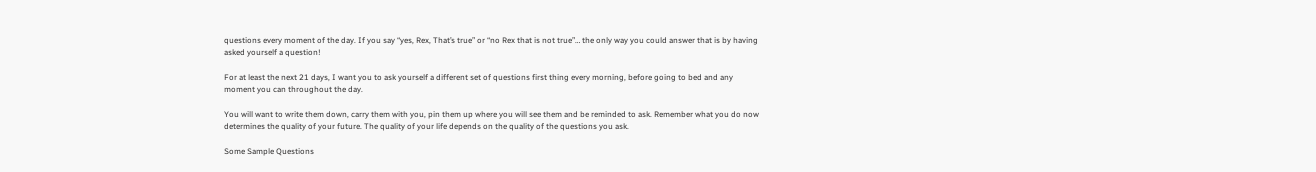questions every moment of the day. If you say “yes, Rex, That’s true” or “no Rex that is not true”… the only way you could answer that is by having asked yourself a question!

For at least the next 21 days, I want you to ask yourself a different set of questions first thing every morning, before going to bed and any moment you can throughout the day.

You will want to write them down, carry them with you, pin them up where you will see them and be reminded to ask. Remember what you do now determines the quality of your future. The quality of your life depends on the quality of the questions you ask.

Some Sample Questions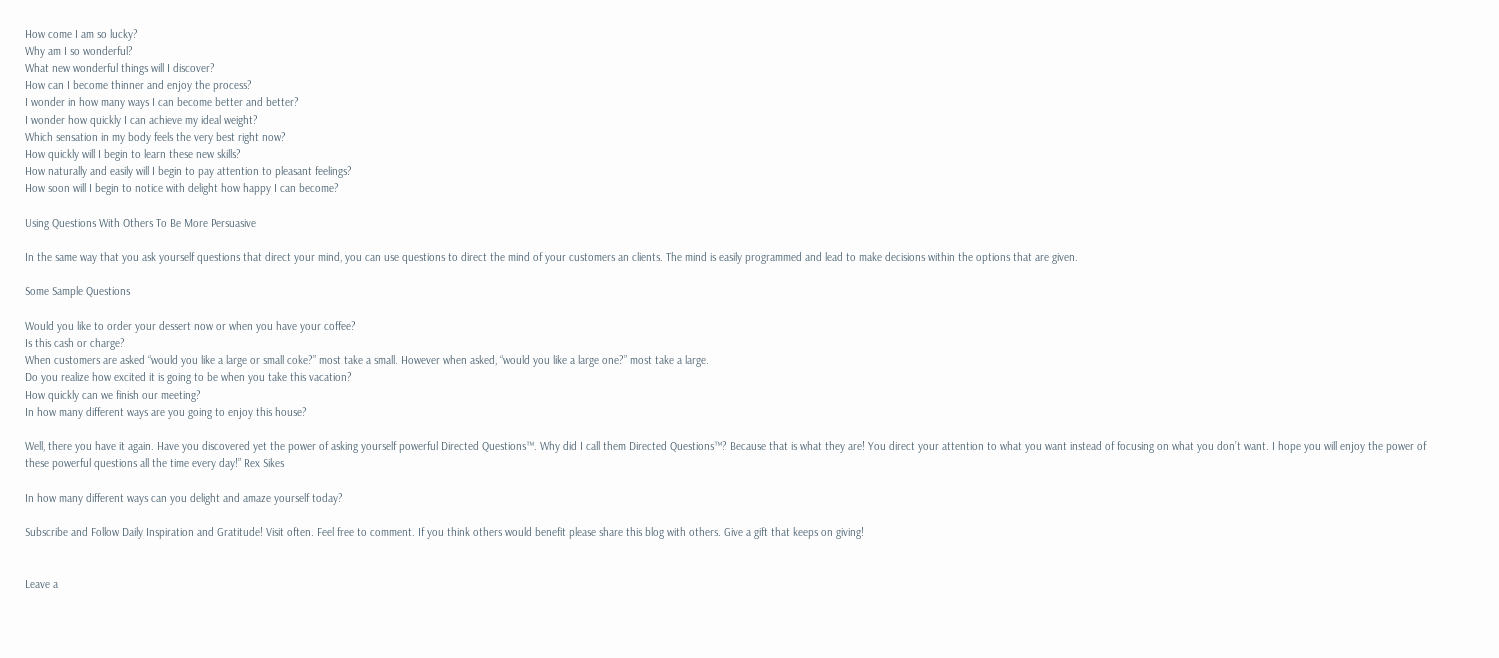How come I am so lucky?
Why am I so wonderful?
What new wonderful things will I discover?
How can I become thinner and enjoy the process?
I wonder in how many ways I can become better and better?
I wonder how quickly I can achieve my ideal weight?
Which sensation in my body feels the very best right now?
How quickly will I begin to learn these new skills?
How naturally and easily will I begin to pay attention to pleasant feelings?
How soon will I begin to notice with delight how happy I can become?

Using Questions With Others To Be More Persuasive

In the same way that you ask yourself questions that direct your mind, you can use questions to direct the mind of your customers an clients. The mind is easily programmed and lead to make decisions within the options that are given.

Some Sample Questions

Would you like to order your dessert now or when you have your coffee?
Is this cash or charge?
When customers are asked “would you like a large or small coke?” most take a small. However when asked, “would you like a large one?” most take a large.
Do you realize how excited it is going to be when you take this vacation?
How quickly can we finish our meeting?
In how many different ways are you going to enjoy this house?

Well, there you have it again. Have you discovered yet the power of asking yourself powerful Directed Questions™. Why did I call them Directed Questions™? Because that is what they are! You direct your attention to what you want instead of focusing on what you don’t want. I hope you will enjoy the power of these powerful questions all the time every day!” Rex Sikes

In how many different ways can you delight and amaze yourself today?

Subscribe and Follow Daily Inspiration and Gratitude! Visit often. Feel free to comment. If you think others would benefit please share this blog with others. Give a gift that keeps on giving!


Leave a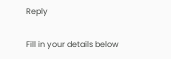Reply

Fill in your details below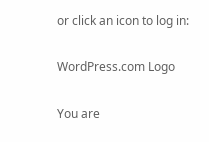or click an icon to log in:

WordPress.com Logo

You are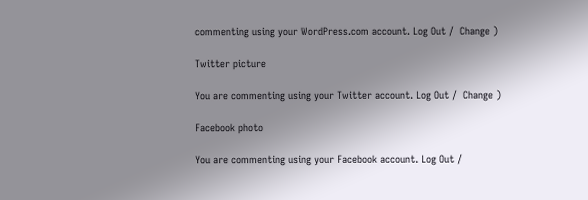commenting using your WordPress.com account. Log Out /  Change )

Twitter picture

You are commenting using your Twitter account. Log Out /  Change )

Facebook photo

You are commenting using your Facebook account. Log Out /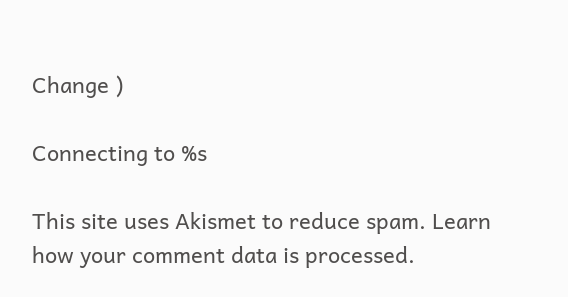Change )

Connecting to %s

This site uses Akismet to reduce spam. Learn how your comment data is processed.